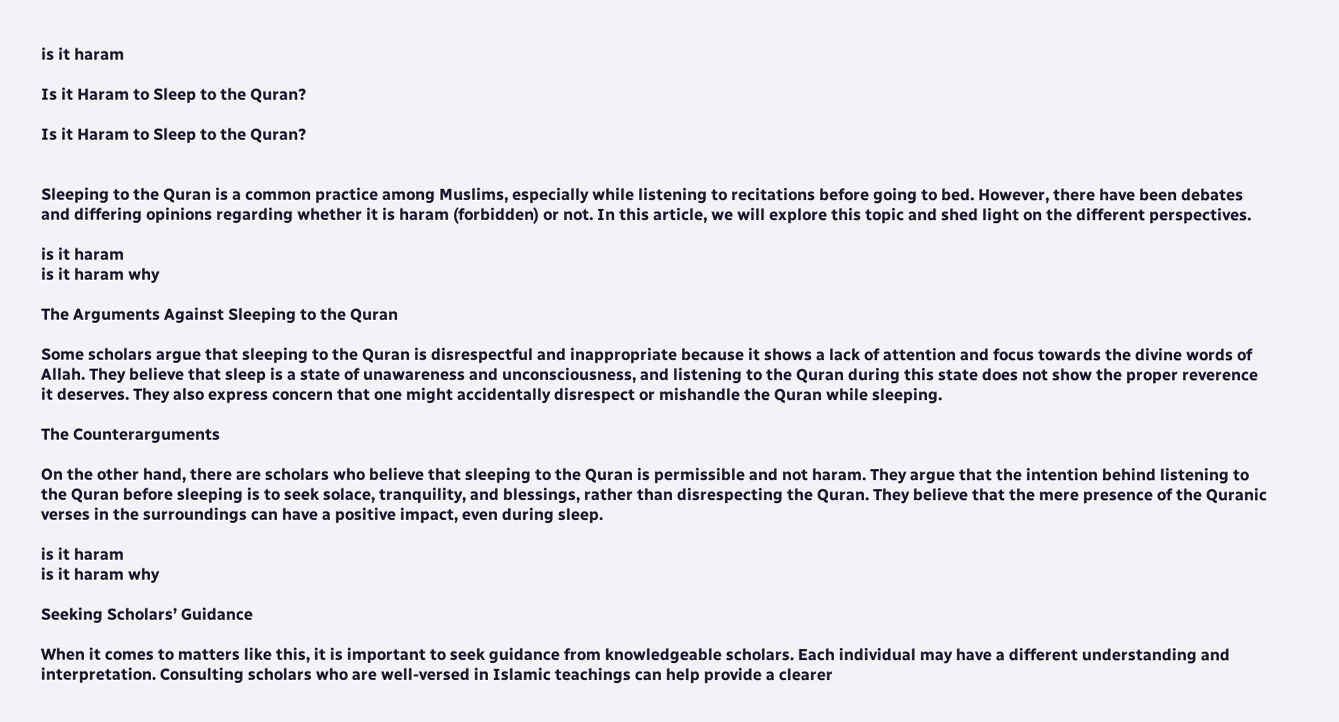is it haram

Is it Haram to Sleep to the Quran?

Is it Haram to Sleep to the Quran?


Sleeping to the Quran is a common practice among Muslims, especially while listening to recitations before going to bed. However, there have been debates and differing opinions regarding whether it is haram (forbidden) or not. In this article, we will explore this topic and shed light on the different perspectives.

is it haram
is it haram why

The Arguments Against Sleeping to the Quran

Some scholars argue that sleeping to the Quran is disrespectful and inappropriate because it shows a lack of attention and focus towards the divine words of Allah. They believe that sleep is a state of unawareness and unconsciousness, and listening to the Quran during this state does not show the proper reverence it deserves. They also express concern that one might accidentally disrespect or mishandle the Quran while sleeping.

The Counterarguments

On the other hand, there are scholars who believe that sleeping to the Quran is permissible and not haram. They argue that the intention behind listening to the Quran before sleeping is to seek solace, tranquility, and blessings, rather than disrespecting the Quran. They believe that the mere presence of the Quranic verses in the surroundings can have a positive impact, even during sleep.

is it haram
is it haram why

Seeking Scholars’ Guidance

When it comes to matters like this, it is important to seek guidance from knowledgeable scholars. Each individual may have a different understanding and interpretation. Consulting scholars who are well-versed in Islamic teachings can help provide a clearer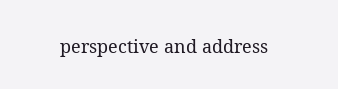perspective and address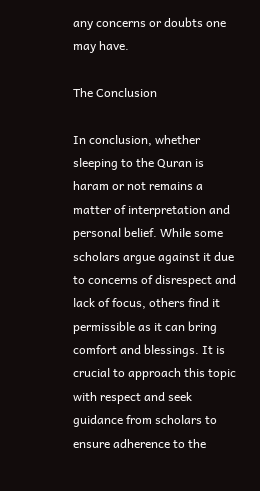any concerns or doubts one may have.

The Conclusion

In conclusion, whether sleeping to the Quran is haram or not remains a matter of interpretation and personal belief. While some scholars argue against it due to concerns of disrespect and lack of focus, others find it permissible as it can bring comfort and blessings. It is crucial to approach this topic with respect and seek guidance from scholars to ensure adherence to the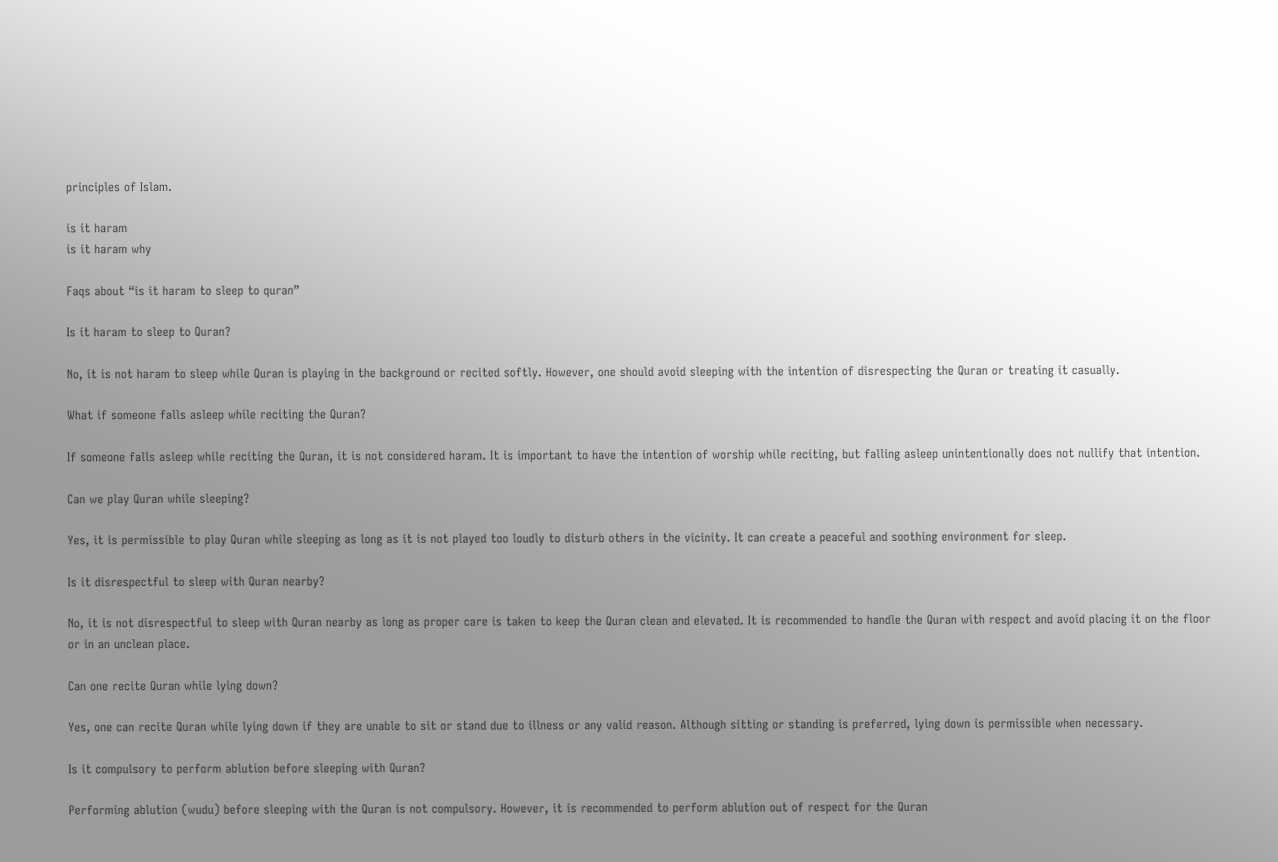principles of Islam.

is it haram
is it haram why

Faqs about “is it haram to sleep to quran”

Is it haram to sleep to Quran?

No, it is not haram to sleep while Quran is playing in the background or recited softly. However, one should avoid sleeping with the intention of disrespecting the Quran or treating it casually.

What if someone falls asleep while reciting the Quran?

If someone falls asleep while reciting the Quran, it is not considered haram. It is important to have the intention of worship while reciting, but falling asleep unintentionally does not nullify that intention.

Can we play Quran while sleeping?

Yes, it is permissible to play Quran while sleeping as long as it is not played too loudly to disturb others in the vicinity. It can create a peaceful and soothing environment for sleep.

Is it disrespectful to sleep with Quran nearby?

No, it is not disrespectful to sleep with Quran nearby as long as proper care is taken to keep the Quran clean and elevated. It is recommended to handle the Quran with respect and avoid placing it on the floor or in an unclean place.

Can one recite Quran while lying down?

Yes, one can recite Quran while lying down if they are unable to sit or stand due to illness or any valid reason. Although sitting or standing is preferred, lying down is permissible when necessary.

Is it compulsory to perform ablution before sleeping with Quran?

Performing ablution (wudu) before sleeping with the Quran is not compulsory. However, it is recommended to perform ablution out of respect for the Quran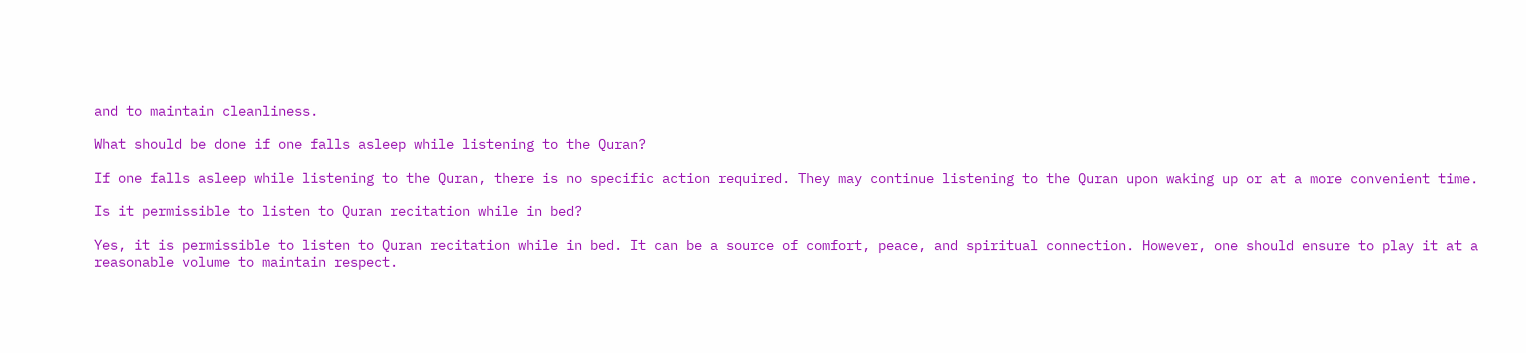and to maintain cleanliness.

What should be done if one falls asleep while listening to the Quran?

If one falls asleep while listening to the Quran, there is no specific action required. They may continue listening to the Quran upon waking up or at a more convenient time.

Is it permissible to listen to Quran recitation while in bed?

Yes, it is permissible to listen to Quran recitation while in bed. It can be a source of comfort, peace, and spiritual connection. However, one should ensure to play it at a reasonable volume to maintain respect.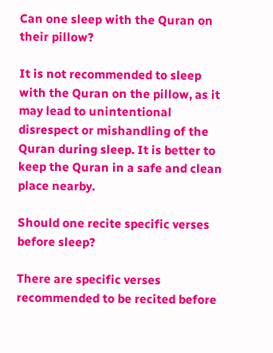Can one sleep with the Quran on their pillow?

It is not recommended to sleep with the Quran on the pillow, as it may lead to unintentional disrespect or mishandling of the Quran during sleep. It is better to keep the Quran in a safe and clean place nearby.

Should one recite specific verses before sleep?

There are specific verses recommended to be recited before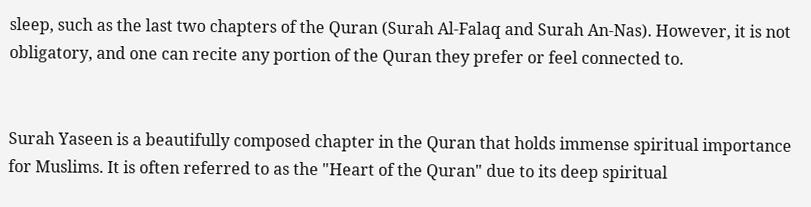sleep, such as the last two chapters of the Quran (Surah Al-Falaq and Surah An-Nas). However, it is not obligatory, and one can recite any portion of the Quran they prefer or feel connected to.


Surah Yaseen is a beautifully composed chapter in the Quran that holds immense spiritual importance for Muslims. It is often referred to as the "Heart of the Quran" due to its deep spiritual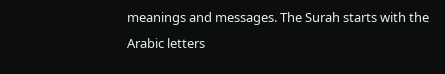meanings and messages. The Surah starts with the Arabic letters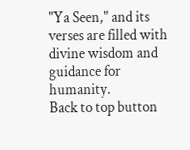"Ya Seen," and its verses are filled with divine wisdom and guidance for humanity.
Back to top button